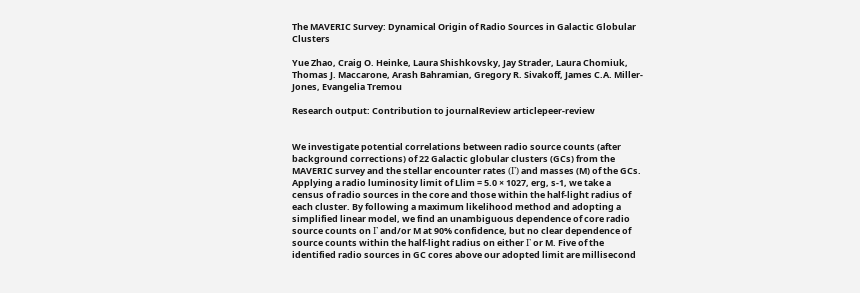The MAVERIC Survey: Dynamical Origin of Radio Sources in Galactic Globular Clusters

Yue Zhao, Craig O. Heinke, Laura Shishkovsky, Jay Strader, Laura Chomiuk, Thomas J. Maccarone, Arash Bahramian, Gregory R. Sivakoff, James C.A. Miller-Jones, Evangelia Tremou

Research output: Contribution to journalReview articlepeer-review


We investigate potential correlations between radio source counts (after background corrections) of 22 Galactic globular clusters (GCs) from the MAVERIC survey and the stellar encounter rates (Γ) and masses (M) of the GCs. Applying a radio luminosity limit of Llim = 5.0 × 1027, erg, s-1, we take a census of radio sources in the core and those within the half-light radius of each cluster. By following a maximum likelihood method and adopting a simplified linear model, we find an unambiguous dependence of core radio source counts on Γ and/or M at 90% confidence, but no clear dependence of source counts within the half-light radius on either Γ or M. Five of the identified radio sources in GC cores above our adopted limit are millisecond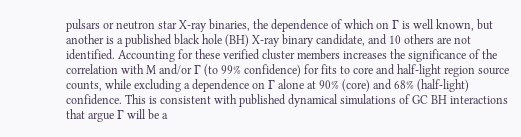pulsars or neutron star X-ray binaries, the dependence of which on Γ is well known, but another is a published black hole (BH) X-ray binary candidate, and 10 others are not identified. Accounting for these verified cluster members increases the significance of the correlation with M and/or Γ (to 99% confidence) for fits to core and half-light region source counts, while excluding a dependence on Γ alone at 90% (core) and 68% (half-light) confidence. This is consistent with published dynamical simulations of GC BH interactions that argue Γ will be a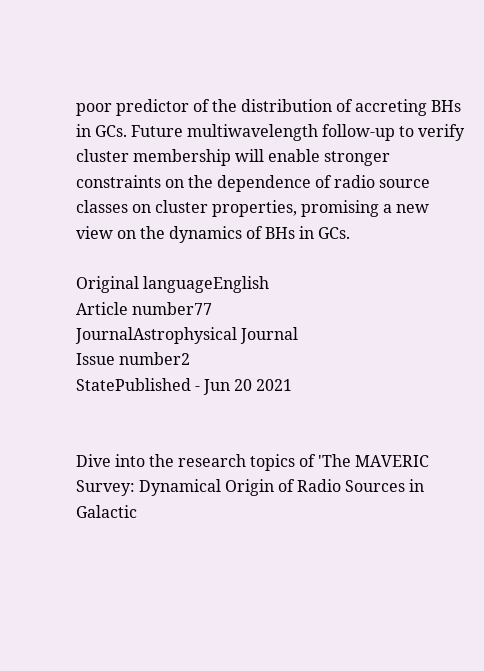poor predictor of the distribution of accreting BHs in GCs. Future multiwavelength follow-up to verify cluster membership will enable stronger constraints on the dependence of radio source classes on cluster properties, promising a new view on the dynamics of BHs in GCs.

Original languageEnglish
Article number77
JournalAstrophysical Journal
Issue number2
StatePublished - Jun 20 2021


Dive into the research topics of 'The MAVERIC Survey: Dynamical Origin of Radio Sources in Galactic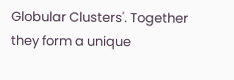Globular Clusters'. Together they form a unique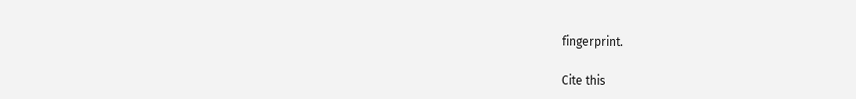fingerprint.

Cite this